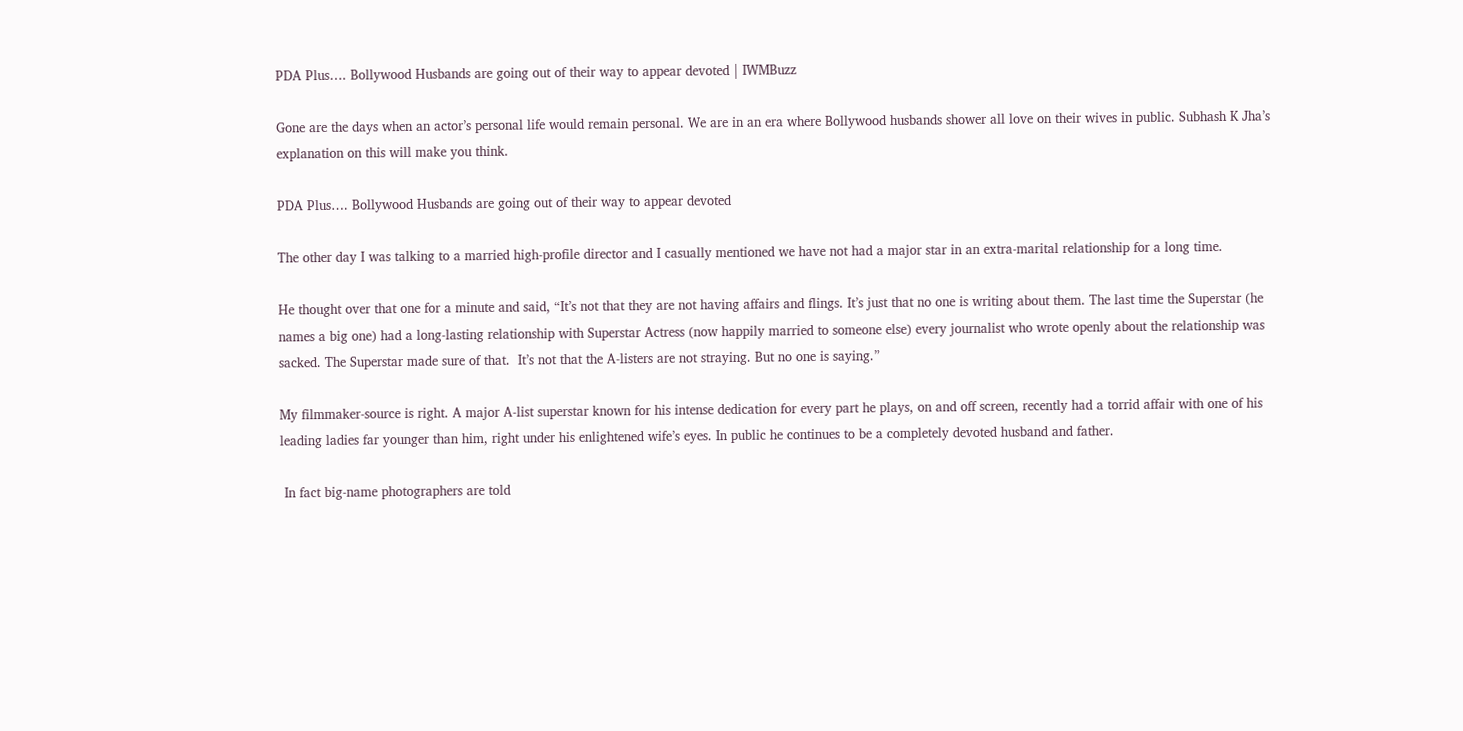PDA Plus…. Bollywood Husbands are going out of their way to appear devoted | IWMBuzz

Gone are the days when an actor’s personal life would remain personal. We are in an era where Bollywood husbands shower all love on their wives in public. Subhash K Jha’s explanation on this will make you think.

PDA Plus…. Bollywood Husbands are going out of their way to appear devoted

The other day I was talking to a married high-profile director and I casually mentioned we have not had a major star in an extra-marital relationship for a long time.

He thought over that one for a minute and said, “It’s not that they are not having affairs and flings. It’s just that no one is writing about them. The last time the Superstar (he names a big one) had a long-lasting relationship with Superstar Actress (now happily married to someone else) every journalist who wrote openly about the relationship was sacked. The Superstar made sure of that.  It’s not that the A-listers are not straying. But no one is saying.”

My filmmaker-source is right. A major A-list superstar known for his intense dedication for every part he plays, on and off screen, recently had a torrid affair with one of his leading ladies far younger than him, right under his enlightened wife’s eyes. In public he continues to be a completely devoted husband and father.

 In fact big-name photographers are told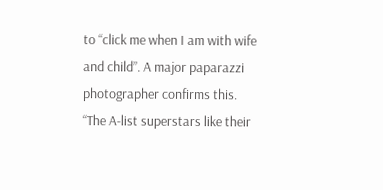to “click me when I am with wife and child”. A major paparazzi photographer confirms this. “The A-list superstars like their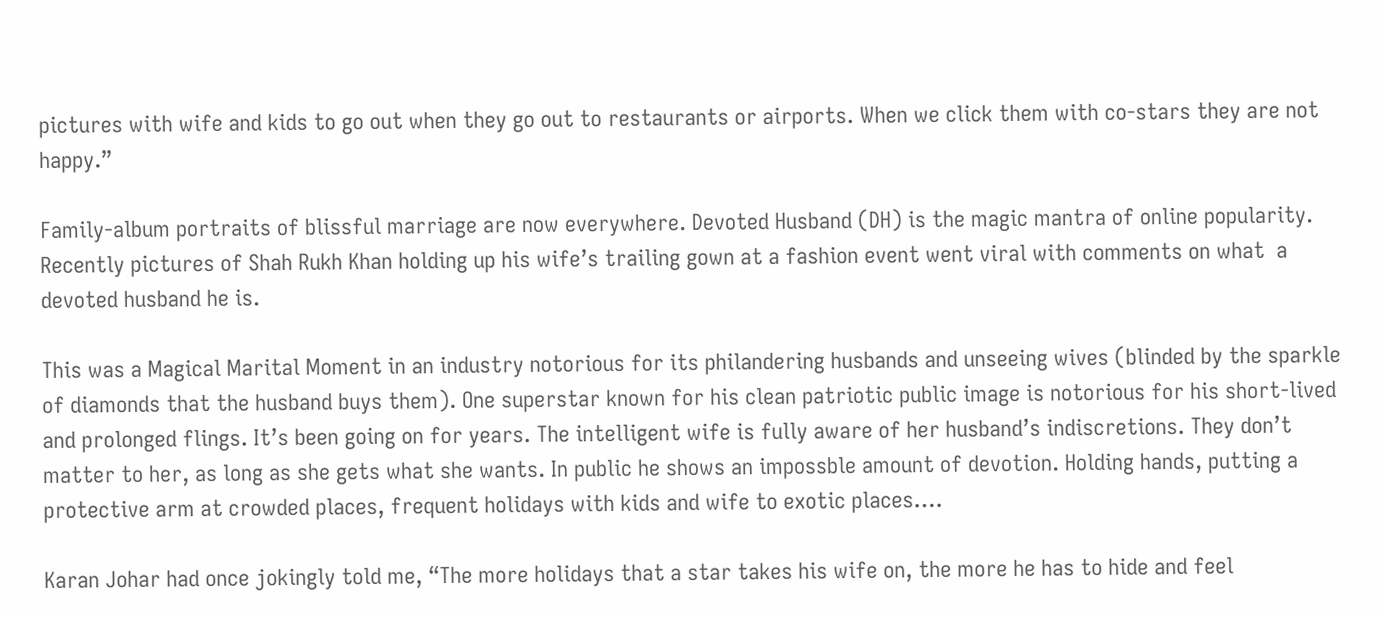pictures with wife and kids to go out when they go out to restaurants or airports. When we click them with co-stars they are not happy.”

Family-album portraits of blissful marriage are now everywhere. Devoted Husband (DH) is the magic mantra of online popularity. Recently pictures of Shah Rukh Khan holding up his wife’s trailing gown at a fashion event went viral with comments on what  a devoted husband he is.

This was a Magical Marital Moment in an industry notorious for its philandering husbands and unseeing wives (blinded by the sparkle of diamonds that the husband buys them). One superstar known for his clean patriotic public image is notorious for his short-lived and prolonged flings. It’s been going on for years. The intelligent wife is fully aware of her husband’s indiscretions. They don’t matter to her, as long as she gets what she wants. In public he shows an impossble amount of devotion. Holding hands, putting a protective arm at crowded places, frequent holidays with kids and wife to exotic places….

Karan Johar had once jokingly told me, “The more holidays that a star takes his wife on, the more he has to hide and feel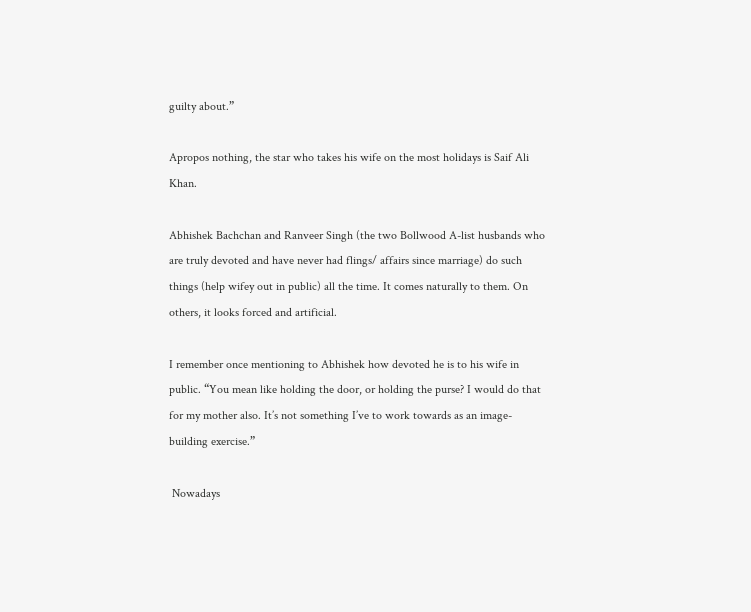guilty about.”

Apropos nothing, the star who takes his wife on the most holidays is Saif Ali Khan.

Abhishek Bachchan and Ranveer Singh (the two Bollwood A-list husbands who are truly devoted and have never had flings/ affairs since marriage) do such things (help wifey out in public) all the time. It comes naturally to them. On others, it looks forced and artificial.

I remember once mentioning to Abhishek how devoted he is to his wife in public. “You mean like holding the door, or holding the purse? I would do that for my mother also. It’s not something I’ve to work towards as an image-building exercise.”

 Nowadays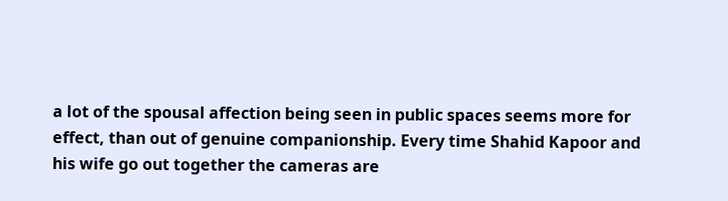a lot of the spousal affection being seen in public spaces seems more for effect, than out of genuine companionship. Every time Shahid Kapoor and his wife go out together the cameras are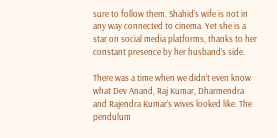sure to follow them. Shahid’s wife is not in any way connected to cinema. Yet she is a star on social media platforms, thanks to her constant presence by her husband’s side.

There was a time when we didn’t even know what Dev Anand, Raj Kumar, Dharmendra and Rajendra Kumar’s wives looked like. The pendulum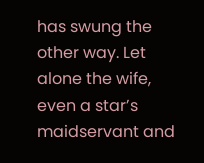has swung the other way. Let alone the wife, even a star’s maidservant and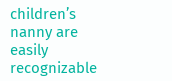children’s nanny are easily recognizable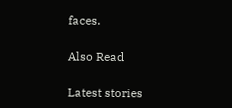faces.

Also Read

Latest stories